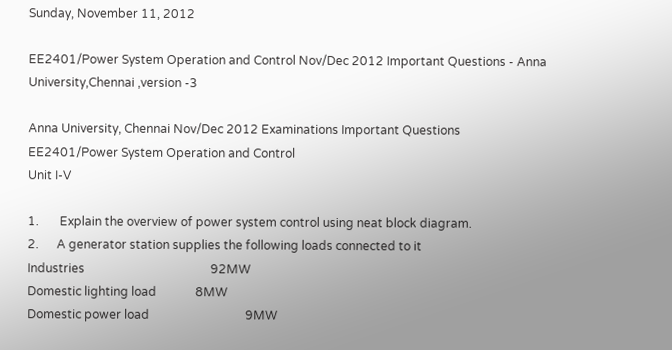Sunday, November 11, 2012

EE2401/Power System Operation and Control Nov/Dec 2012 Important Questions - Anna University,Chennai ,version -3

Anna University, Chennai Nov/Dec 2012 Examinations Important Questions
EE2401/Power System Operation and Control
Unit I-V

1.       Explain the overview of power system control using neat block diagram.
2.      A generator station supplies the following loads connected to it
Industries                                          92MW
Domestic lighting load             8MW
Domestic power load                                9MW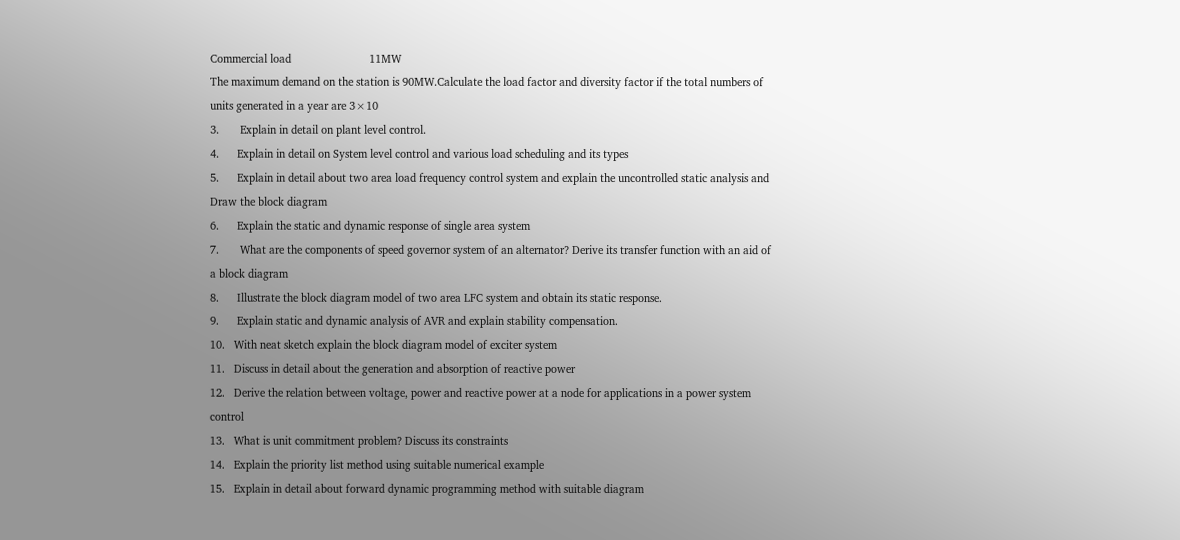Commercial load                          11MW
The maximum demand on the station is 90MW.Calculate the load factor and diversity factor if the total numbers of units generated in a year are 3×10
3.       Explain in detail on plant level control.
4.      Explain in detail on System level control and various load scheduling and its types
5.      Explain in detail about two area load frequency control system and explain the uncontrolled static analysis and Draw the block diagram
6.      Explain the static and dynamic response of single area system
7.       What are the components of speed governor system of an alternator? Derive its transfer function with an aid of a block diagram
8.      Illustrate the block diagram model of two area LFC system and obtain its static response.
9.      Explain static and dynamic analysis of AVR and explain stability compensation.
10.   With neat sketch explain the block diagram model of exciter system
11.   Discuss in detail about the generation and absorption of reactive power
12.   Derive the relation between voltage, power and reactive power at a node for applications in a power system control
13.   What is unit commitment problem? Discuss its constraints
14.   Explain the priority list method using suitable numerical example
15.   Explain in detail about forward dynamic programming method with suitable diagram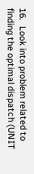16.   Look into problem related to finding the optimal dispatch (UNIT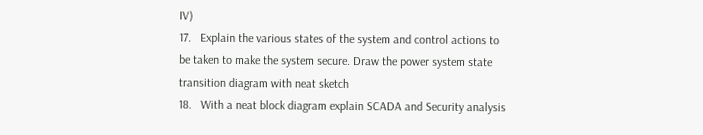IV)
17.   Explain the various states of the system and control actions to be taken to make the system secure. Draw the power system state transition diagram with neat sketch
18.   With a neat block diagram explain SCADA and Security analysis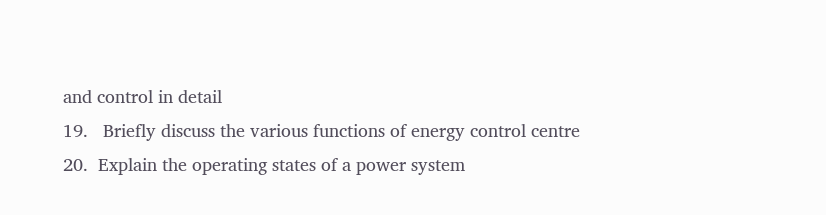and control in detail
19.   Briefly discuss the various functions of energy control centre
20.  Explain the operating states of a power system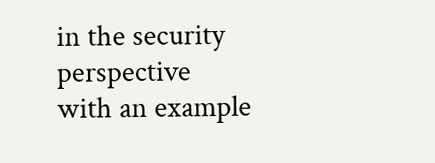in the security perspective with an example